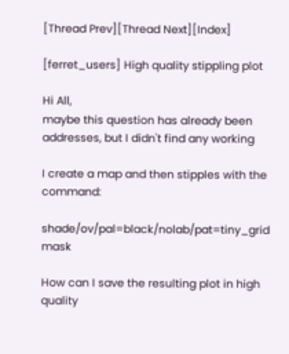[Thread Prev][Thread Next][Index]

[ferret_users] High quality stippling plot

Hi All,
maybe this question has already been addresses, but I didn't find any working

I create a map and then stipples with the command:

shade/ov/pal=black/nolab/pat=tiny_grid  mask

How can I save the resulting plot in high quality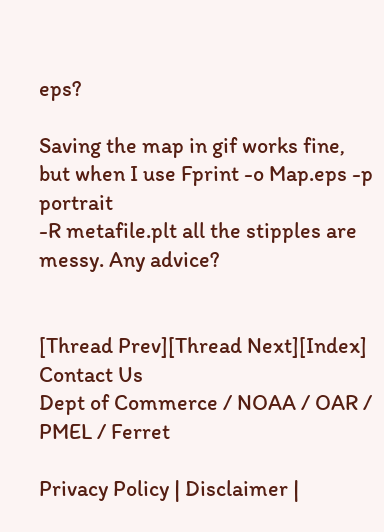eps?

Saving the map in gif works fine, but when I use Fprint -o Map.eps -p portrait
-R metafile.plt all the stipples are messy. Any advice?


[Thread Prev][Thread Next][Index]
Contact Us
Dept of Commerce / NOAA / OAR / PMEL / Ferret

Privacy Policy | Disclaimer |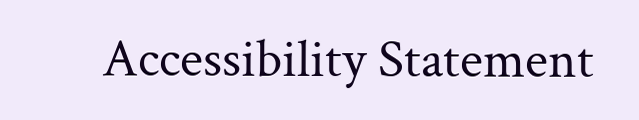Accessibility Statement